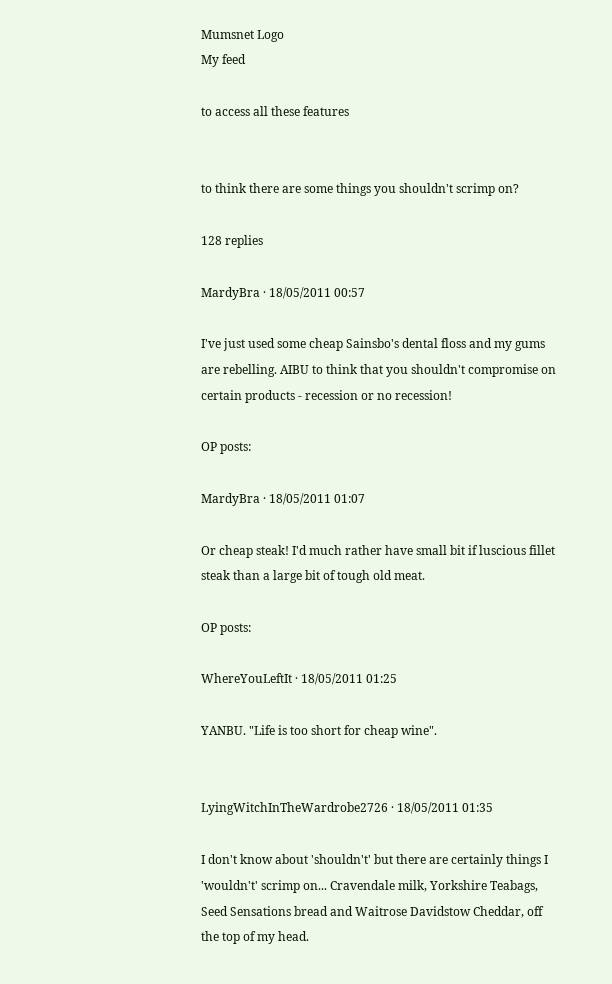Mumsnet Logo
My feed

to access all these features


to think there are some things you shouldn't scrimp on?

128 replies

MardyBra · 18/05/2011 00:57

I've just used some cheap Sainsbo's dental floss and my gums are rebelling. AIBU to think that you shouldn't compromise on certain products - recession or no recession!

OP posts:

MardyBra · 18/05/2011 01:07

Or cheap steak! I'd much rather have small bit if luscious fillet steak than a large bit of tough old meat.

OP posts:

WhereYouLeftIt · 18/05/2011 01:25

YANBU. "Life is too short for cheap wine".


LyingWitchInTheWardrobe2726 · 18/05/2011 01:35

I don't know about 'shouldn't' but there are certainly things I 'wouldn't' scrimp on... Cravendale milk, Yorkshire Teabags, Seed Sensations bread and Waitrose Davidstow Cheddar, off the top of my head.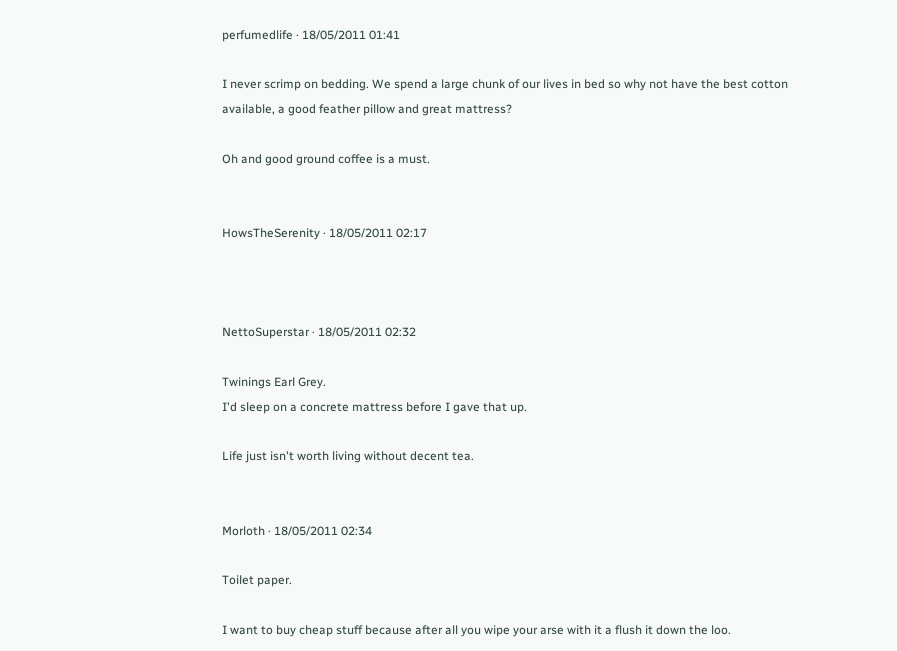perfumedlife · 18/05/2011 01:41

I never scrimp on bedding. We spend a large chunk of our lives in bed so why not have the best cotton available, a good feather pillow and great mattress?

Oh and good ground coffee is a must.


HowsTheSerenity · 18/05/2011 02:17



NettoSuperstar · 18/05/2011 02:32

Twinings Earl Grey.
I'd sleep on a concrete mattress before I gave that up.

Life just isn't worth living without decent tea.


Morloth · 18/05/2011 02:34

Toilet paper.

I want to buy cheap stuff because after all you wipe your arse with it a flush it down the loo.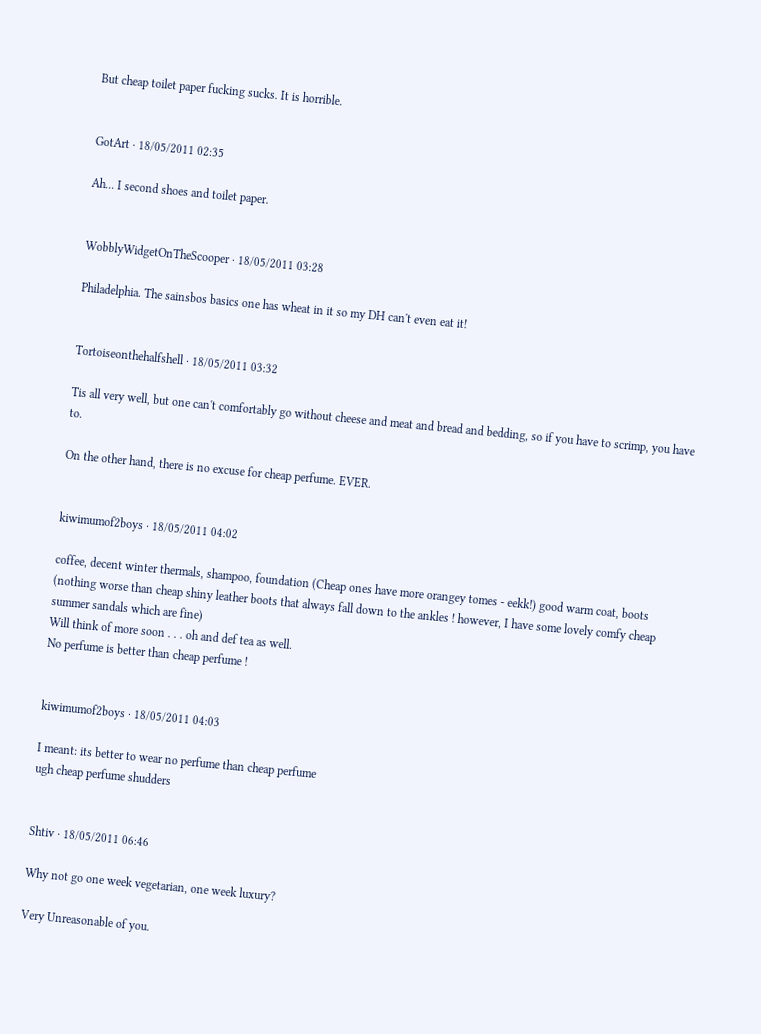But cheap toilet paper fucking sucks. It is horrible.


GotArt · 18/05/2011 02:35

Ah... I second shoes and toilet paper.


WobblyWidgetOnTheScooper · 18/05/2011 03:28

Philadelphia. The sainsbos basics one has wheat in it so my DH can't even eat it!


Tortoiseonthehalfshell · 18/05/2011 03:32

Tis all very well, but one can't comfortably go without cheese and meat and bread and bedding, so if you have to scrimp, you have to.

On the other hand, there is no excuse for cheap perfume. EVER.


kiwimumof2boys · 18/05/2011 04:02

coffee, decent winter thermals, shampoo, foundation (Cheap ones have more orangey tomes - eekk!) good warm coat, boots (nothing worse than cheap shiny leather boots that always fall down to the ankles ! however, I have some lovely comfy cheap summer sandals which are fine)
Will think of more soon . . . oh and def tea as well.
No perfume is better than cheap perfume !


kiwimumof2boys · 18/05/2011 04:03

I meant: its better to wear no perfume than cheap perfume
ugh cheap perfume shudders


Shtiv · 18/05/2011 06:46

Why not go one week vegetarian, one week luxury?

Very Unreasonable of you.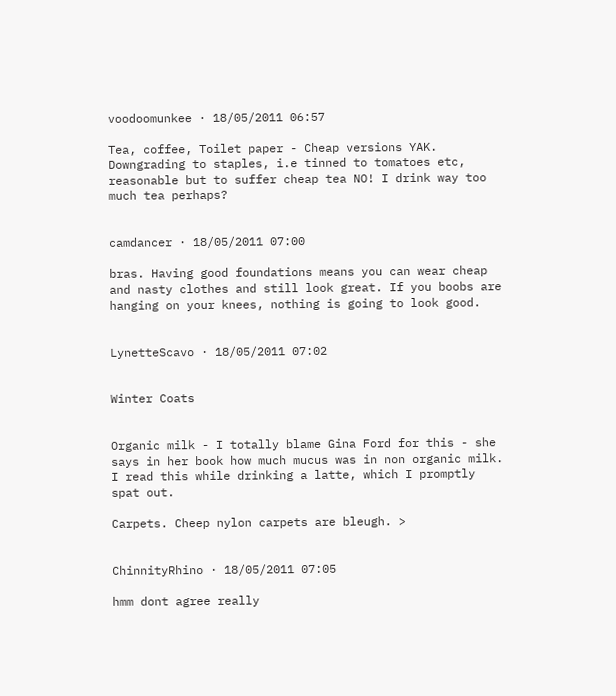voodoomunkee · 18/05/2011 06:57

Tea, coffee, Toilet paper - Cheap versions YAK. Downgrading to staples, i.e tinned to tomatoes etc, reasonable but to suffer cheap tea NO! I drink way too much tea perhaps?


camdancer · 18/05/2011 07:00

bras. Having good foundations means you can wear cheap and nasty clothes and still look great. If you boobs are hanging on your knees, nothing is going to look good.


LynetteScavo · 18/05/2011 07:02


Winter Coats


Organic milk - I totally blame Gina Ford for this - she says in her book how much mucus was in non organic milk. I read this while drinking a latte, which I promptly spat out.

Carpets. Cheep nylon carpets are bleugh. >


ChinnityRhino · 18/05/2011 07:05

hmm dont agree really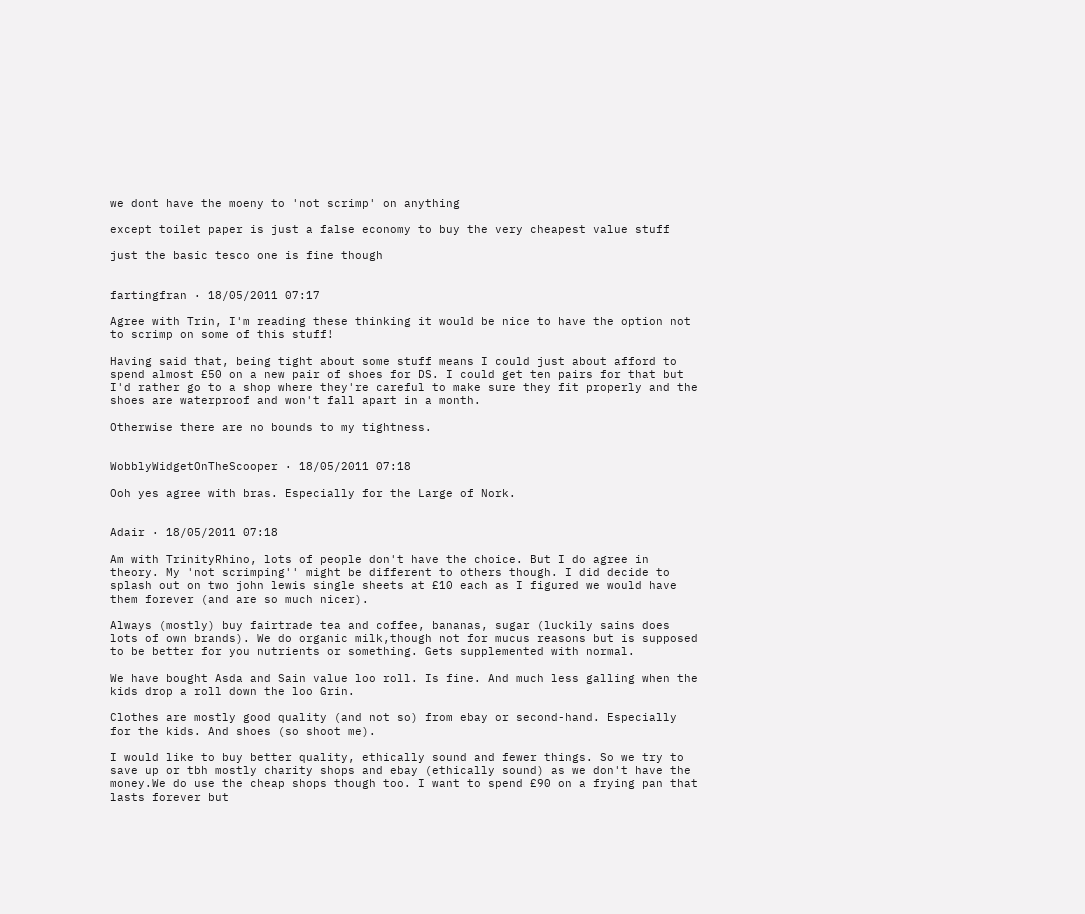we dont have the moeny to 'not scrimp' on anything

except toilet paper is just a false economy to buy the very cheapest value stuff

just the basic tesco one is fine though


fartingfran · 18/05/2011 07:17

Agree with Trin, I'm reading these thinking it would be nice to have the option not to scrimp on some of this stuff!

Having said that, being tight about some stuff means I could just about afford to spend almost £50 on a new pair of shoes for DS. I could get ten pairs for that but I'd rather go to a shop where they're careful to make sure they fit properly and the shoes are waterproof and won't fall apart in a month.

Otherwise there are no bounds to my tightness.


WobblyWidgetOnTheScooper · 18/05/2011 07:18

Ooh yes agree with bras. Especially for the Large of Nork.


Adair · 18/05/2011 07:18

Am with TrinityRhino, lots of people don't have the choice. But I do agree in theory. My 'not scrimping'' might be different to others though. I did decide to splash out on two john lewis single sheets at £10 each as I figured we would have them forever (and are so much nicer).

Always (mostly) buy fairtrade tea and coffee, bananas, sugar (luckily sains does lots of own brands). We do organic milk,though not for mucus reasons but is supposed to be better for you nutrients or something. Gets supplemented with normal.

We have bought Asda and Sain value loo roll. Is fine. And much less galling when the kids drop a roll down the loo Grin.

Clothes are mostly good quality (and not so) from ebay or second-hand. Especially for the kids. And shoes (so shoot me).

I would like to buy better quality, ethically sound and fewer things. So we try to save up or tbh mostly charity shops and ebay (ethically sound) as we don't have the money.We do use the cheap shops though too. I want to spend £90 on a frying pan that lasts forever but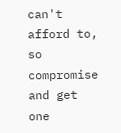can't afford to, so compromise and get one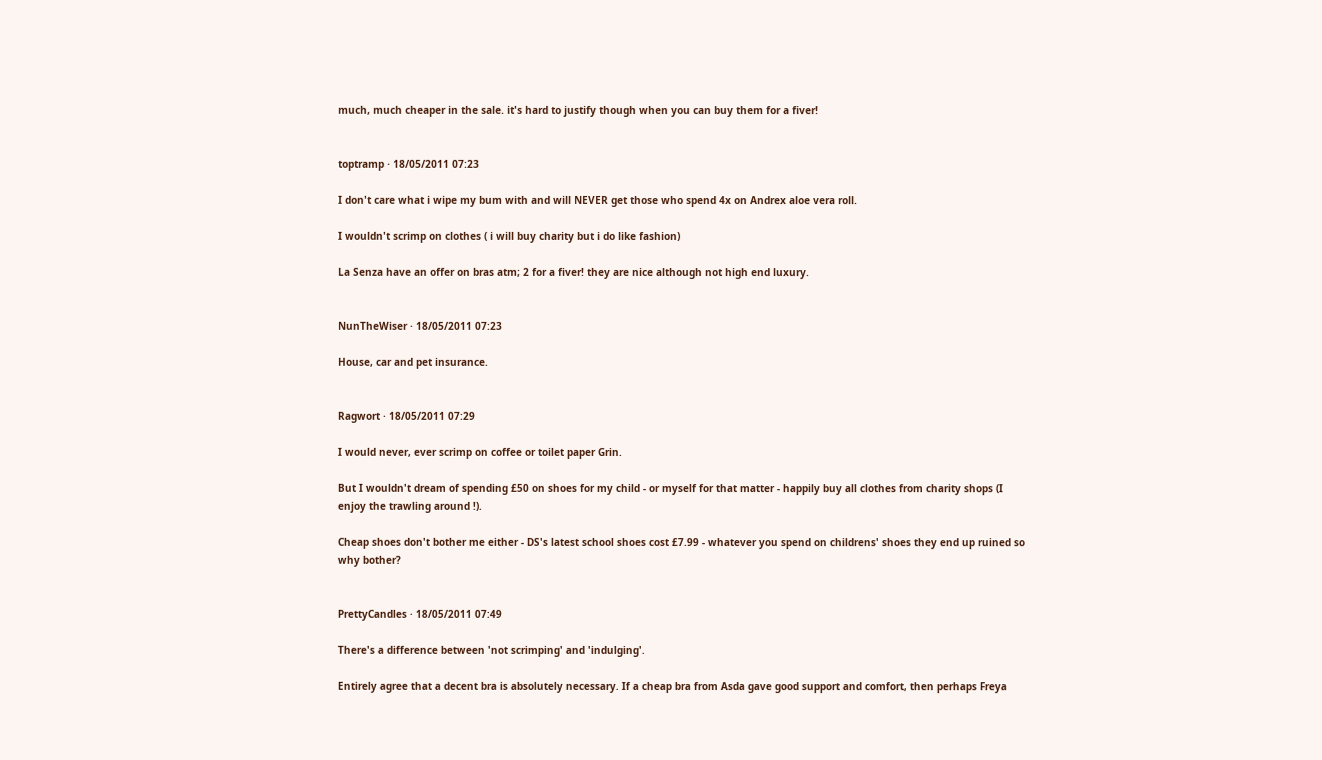much, much cheaper in the sale. it's hard to justify though when you can buy them for a fiver!


toptramp · 18/05/2011 07:23

I don't care what i wipe my bum with and will NEVER get those who spend 4x on Andrex aloe vera roll.

I wouldn't scrimp on clothes ( i will buy charity but i do like fashion)

La Senza have an offer on bras atm; 2 for a fiver! they are nice although not high end luxury.


NunTheWiser · 18/05/2011 07:23

House, car and pet insurance.


Ragwort · 18/05/2011 07:29

I would never, ever scrimp on coffee or toilet paper Grin.

But I wouldn't dream of spending £50 on shoes for my child - or myself for that matter - happily buy all clothes from charity shops (I enjoy the trawling around !).

Cheap shoes don't bother me either - DS's latest school shoes cost £7.99 - whatever you spend on childrens' shoes they end up ruined so why bother?


PrettyCandles · 18/05/2011 07:49

There's a difference between 'not scrimping' and 'indulging'.

Entirely agree that a decent bra is absolutely necessary. If a cheap bra from Asda gave good support and comfort, then perhaps Freya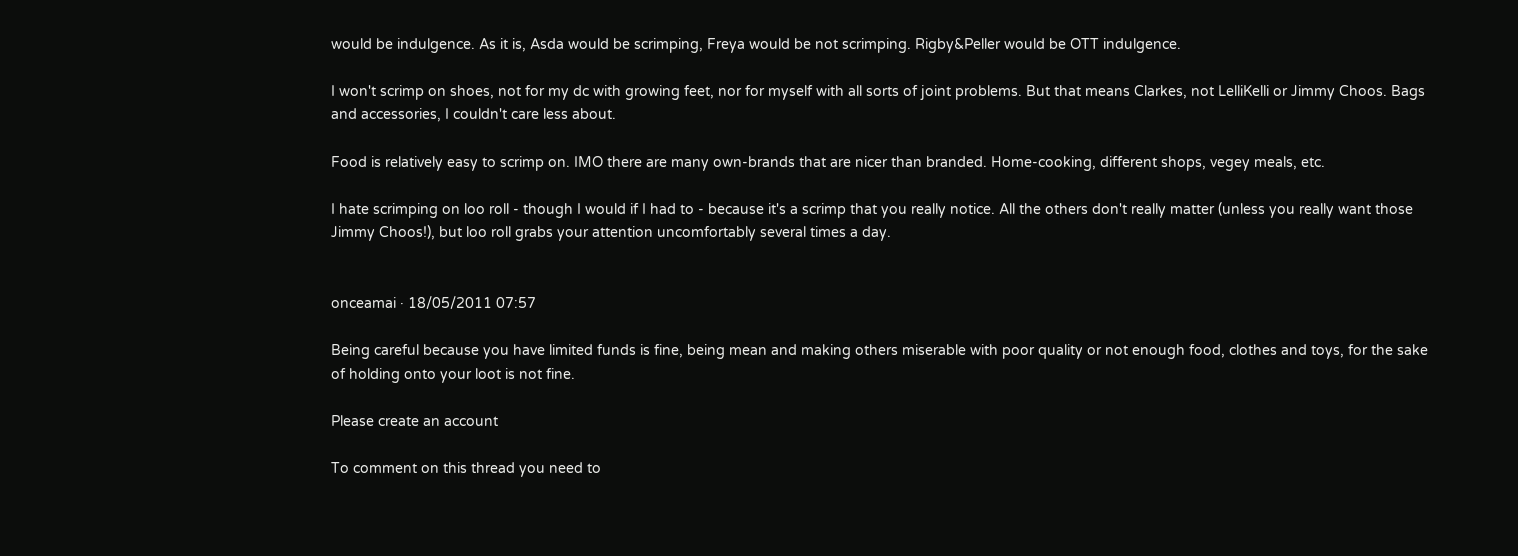would be indulgence. As it is, Asda would be scrimping, Freya would be not scrimping. Rigby&Peller would be OTT indulgence.

I won't scrimp on shoes, not for my dc with growing feet, nor for myself with all sorts of joint problems. But that means Clarkes, not LelliKelli or Jimmy Choos. Bags and accessories, I couldn't care less about.

Food is relatively easy to scrimp on. IMO there are many own-brands that are nicer than branded. Home-cooking, different shops, vegey meals, etc.

I hate scrimping on loo roll - though I would if I had to - because it's a scrimp that you really notice. All the others don't really matter (unless you really want those Jimmy Choos!), but loo roll grabs your attention uncomfortably several times a day.


onceamai · 18/05/2011 07:57

Being careful because you have limited funds is fine, being mean and making others miserable with poor quality or not enough food, clothes and toys, for the sake of holding onto your loot is not fine.

Please create an account

To comment on this thread you need to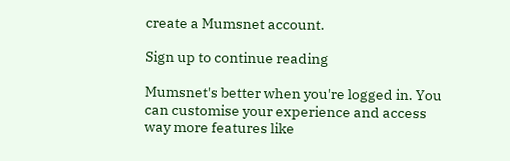create a Mumsnet account.

Sign up to continue reading

Mumsnet's better when you're logged in. You can customise your experience and access way more features like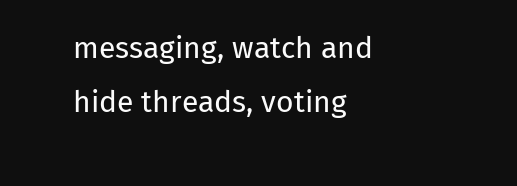messaging, watch and hide threads, voting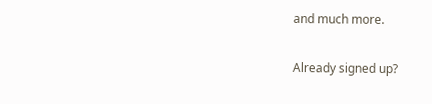and much more.

Already signed up?